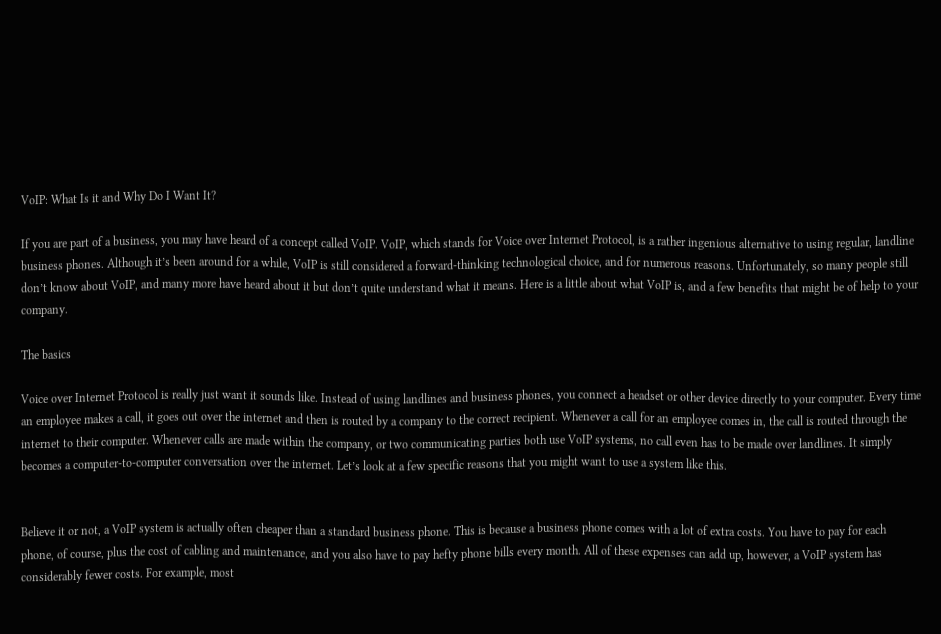VoIP: What Is it and Why Do I Want It?

If you are part of a business, you may have heard of a concept called VoIP. VoIP, which stands for Voice over Internet Protocol, is a rather ingenious alternative to using regular, landline business phones. Although it’s been around for a while, VoIP is still considered a forward-thinking technological choice, and for numerous reasons. Unfortunately, so many people still don’t know about VoIP, and many more have heard about it but don’t quite understand what it means. Here is a little about what VoIP is, and a few benefits that might be of help to your company.

The basics

Voice over Internet Protocol is really just want it sounds like. Instead of using landlines and business phones, you connect a headset or other device directly to your computer. Every time an employee makes a call, it goes out over the internet and then is routed by a company to the correct recipient. Whenever a call for an employee comes in, the call is routed through the internet to their computer. Whenever calls are made within the company, or two communicating parties both use VoIP systems, no call even has to be made over landlines. It simply becomes a computer-to-computer conversation over the internet. Let’s look at a few specific reasons that you might want to use a system like this.


Believe it or not, a VoIP system is actually often cheaper than a standard business phone. This is because a business phone comes with a lot of extra costs. You have to pay for each phone, of course, plus the cost of cabling and maintenance, and you also have to pay hefty phone bills every month. All of these expenses can add up, however, a VoIP system has considerably fewer costs. For example, most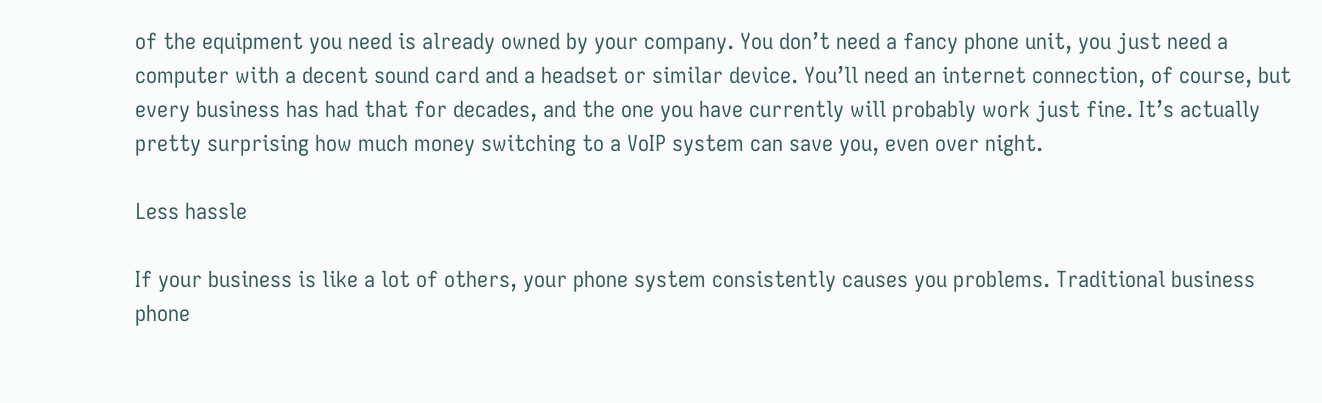of the equipment you need is already owned by your company. You don’t need a fancy phone unit, you just need a computer with a decent sound card and a headset or similar device. You’ll need an internet connection, of course, but every business has had that for decades, and the one you have currently will probably work just fine. It’s actually pretty surprising how much money switching to a VoIP system can save you, even over night.

Less hassle

If your business is like a lot of others, your phone system consistently causes you problems. Traditional business phone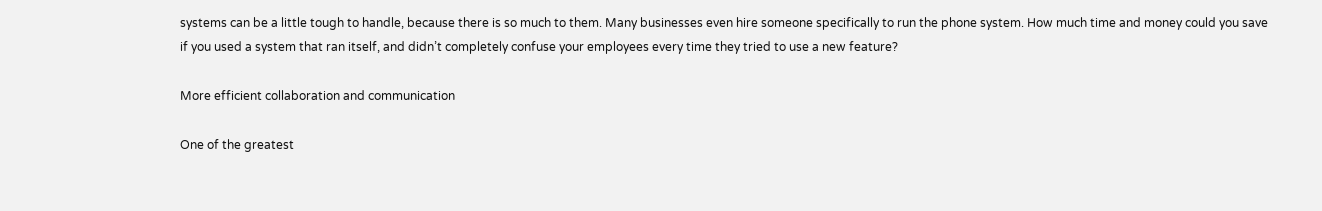systems can be a little tough to handle, because there is so much to them. Many businesses even hire someone specifically to run the phone system. How much time and money could you save if you used a system that ran itself, and didn’t completely confuse your employees every time they tried to use a new feature?

More efficient collaboration and communication

One of the greatest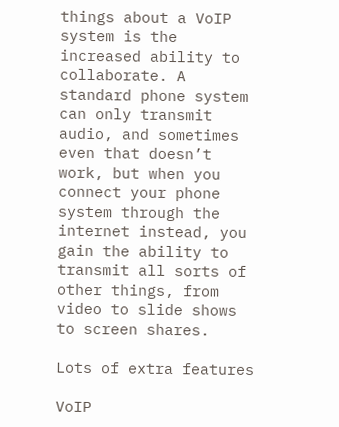things about a VoIP system is the increased ability to collaborate. A standard phone system can only transmit audio, and sometimes even that doesn’t work, but when you connect your phone system through the internet instead, you gain the ability to transmit all sorts of other things, from video to slide shows to screen shares.

Lots of extra features

VoIP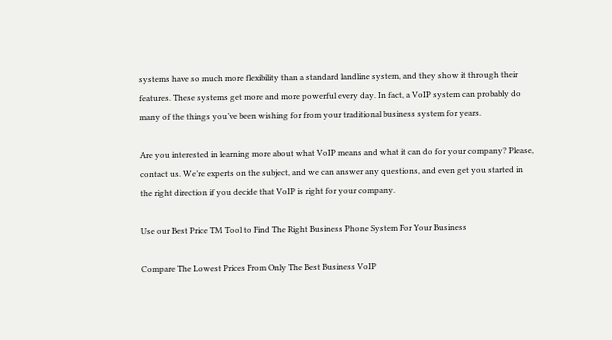systems have so much more flexibility than a standard landline system, and they show it through their features. These systems get more and more powerful every day. In fact, a VoIP system can probably do many of the things you’ve been wishing for from your traditional business system for years.

Are you interested in learning more about what VoIP means and what it can do for your company? Please, contact us. We’re experts on the subject, and we can answer any questions, and even get you started in the right direction if you decide that VoIP is right for your company.

Use our Best Price TM Tool to Find The Right Business Phone System For Your Business

Compare The Lowest Prices From Only The Best Business VoIP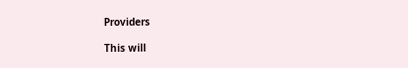Providers

This will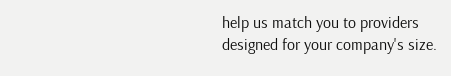help us match you to providers
designed for your company's size.